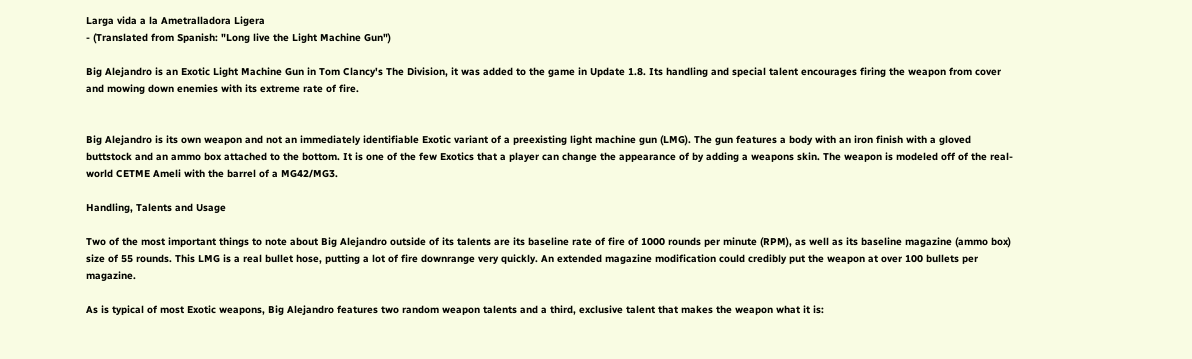Larga vida a la Ametralladora Ligera
- (Translated from Spanish: "Long live the Light Machine Gun")

Big Alejandro is an Exotic Light Machine Gun in Tom Clancy's The Division, it was added to the game in Update 1.8. Its handling and special talent encourages firing the weapon from cover and mowing down enemies with its extreme rate of fire.


Big Alejandro is its own weapon and not an immediately identifiable Exotic variant of a preexisting light machine gun (LMG). The gun features a body with an iron finish with a gloved buttstock and an ammo box attached to the bottom. It is one of the few Exotics that a player can change the appearance of by adding a weapons skin. The weapon is modeled off of the real-world CETME Ameli with the barrel of a MG42/MG3.

Handling, Talents and Usage

Two of the most important things to note about Big Alejandro outside of its talents are its baseline rate of fire of 1000 rounds per minute (RPM), as well as its baseline magazine (ammo box) size of 55 rounds. This LMG is a real bullet hose, putting a lot of fire downrange very quickly. An extended magazine modification could credibly put the weapon at over 100 bullets per magazine.

As is typical of most Exotic weapons, Big Alejandro features two random weapon talents and a third, exclusive talent that makes the weapon what it is: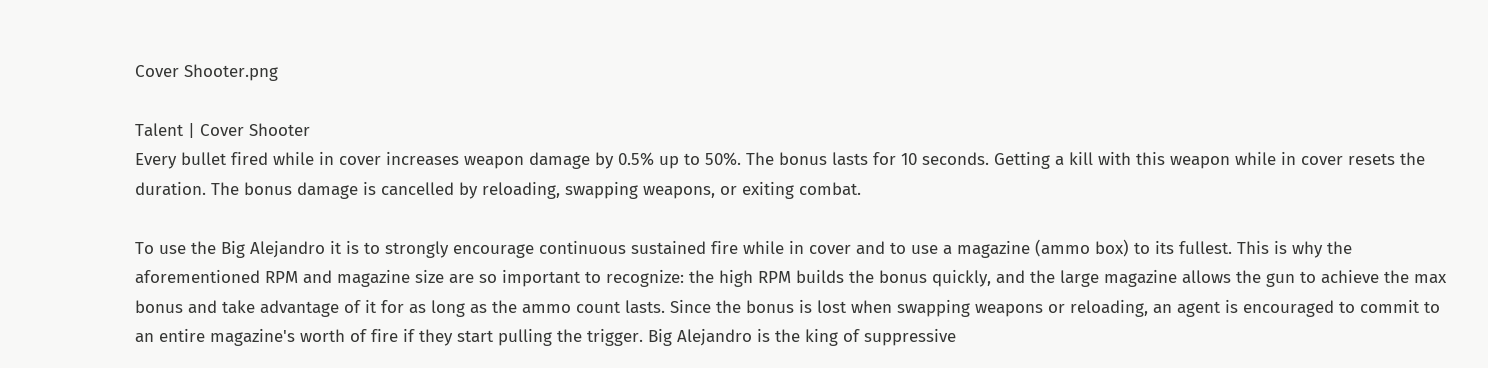Cover Shooter.png

Talent | Cover Shooter
Every bullet fired while in cover increases weapon damage by 0.5% up to 50%. The bonus lasts for 10 seconds. Getting a kill with this weapon while in cover resets the duration. The bonus damage is cancelled by reloading, swapping weapons, or exiting combat.

To use the Big Alejandro it is to strongly encourage continuous sustained fire while in cover and to use a magazine (ammo box) to its fullest. This is why the aforementioned RPM and magazine size are so important to recognize: the high RPM builds the bonus quickly, and the large magazine allows the gun to achieve the max bonus and take advantage of it for as long as the ammo count lasts. Since the bonus is lost when swapping weapons or reloading, an agent is encouraged to commit to an entire magazine's worth of fire if they start pulling the trigger. Big Alejandro is the king of suppressive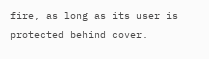fire, as long as its user is protected behind cover.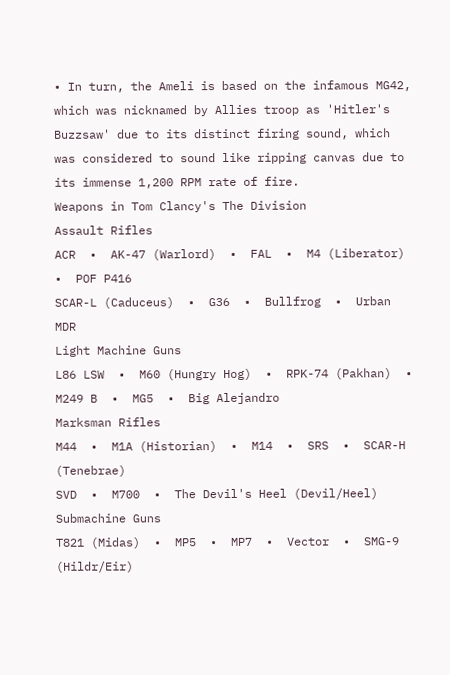• In turn, the Ameli is based on the infamous MG42, which was nicknamed by Allies troop as 'Hitler's Buzzsaw' due to its distinct firing sound, which was considered to sound like ripping canvas due to its immense 1,200 RPM rate of fire.
Weapons in Tom Clancy's The Division
Assault Rifles
ACR  •  AK-47 (Warlord)  •  FAL  •  M4 (Liberator)  •  POF P416
SCAR-L (Caduceus)  •  G36  •  Bullfrog  •  Urban MDR
Light Machine Guns
L86 LSW  •  M60 (Hungry Hog)  •  RPK-74 (Pakhan)  •  M249 B  •  MG5  •  Big Alejandro
Marksman Rifles
M44  •  M1A (Historian)  •  M14  •  SRS  •  SCAR-H (Tenebrae)
SVD  •  M700  •  The Devil's Heel (Devil/Heel)
Submachine Guns
T821 (Midas)  •  MP5  •  MP7  •  Vector  •  SMG-9 (Hildr/Eir)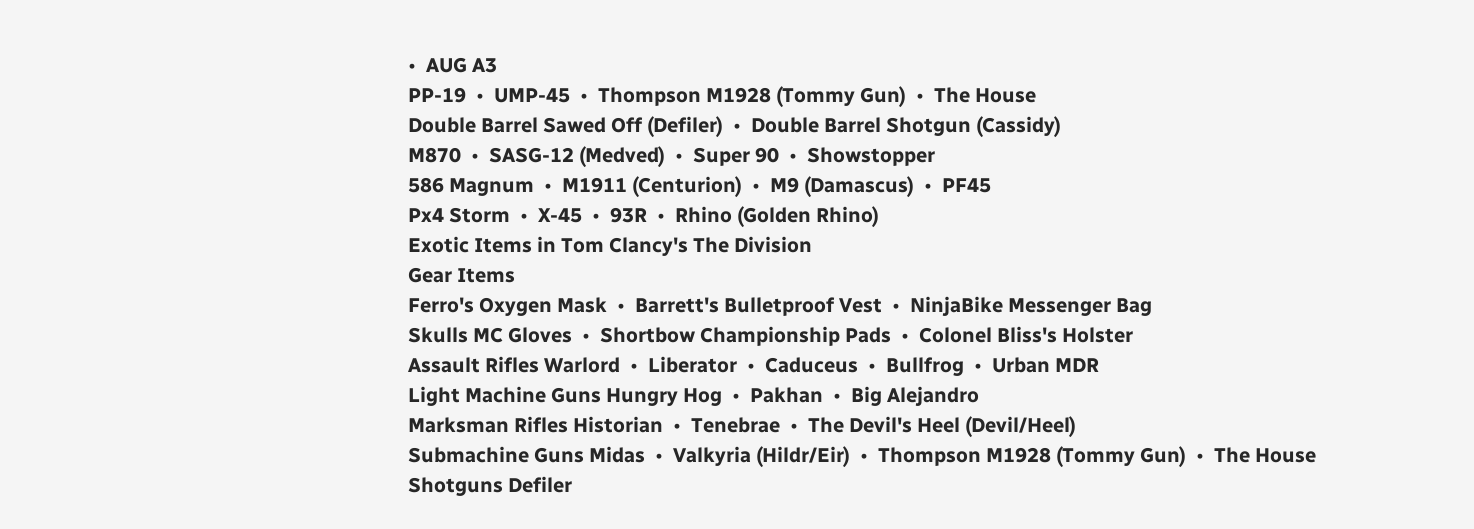•  AUG A3
PP-19  •  UMP-45  •  Thompson M1928 (Tommy Gun)  •  The House
Double Barrel Sawed Off (Defiler)  •  Double Barrel Shotgun (Cassidy)
M870  •  SASG-12 (Medved)  •  Super 90  •  Showstopper
586 Magnum  •  M1911 (Centurion)  •  M9 (Damascus)  •  PF45
Px4 Storm  •  X-45  •  93R  •  Rhino (Golden Rhino)
Exotic Items in Tom Clancy's The Division
Gear Items
Ferro's Oxygen Mask  •  Barrett's Bulletproof Vest  •  NinjaBike Messenger Bag
Skulls MC Gloves  •  Shortbow Championship Pads  •  Colonel Bliss's Holster
Assault Rifles Warlord  •  Liberator  •  Caduceus  •  Bullfrog  •  Urban MDR
Light Machine Guns Hungry Hog  •  Pakhan  •  Big Alejandro
Marksman Rifles Historian  •  Tenebrae  •  The Devil's Heel (Devil/Heel)
Submachine Guns Midas  •  Valkyria (Hildr/Eir)  •  Thompson M1928 (Tommy Gun)  •  The House
Shotguns Defiler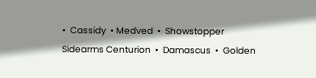•  Cassidy  • Medved  •  Showstopper
Sidearms Centurion  •  Damascus  •  Golden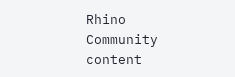Rhino
Community content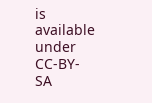is available under CC-BY-SA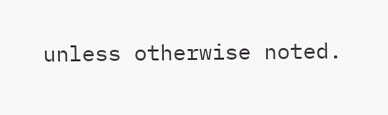unless otherwise noted.